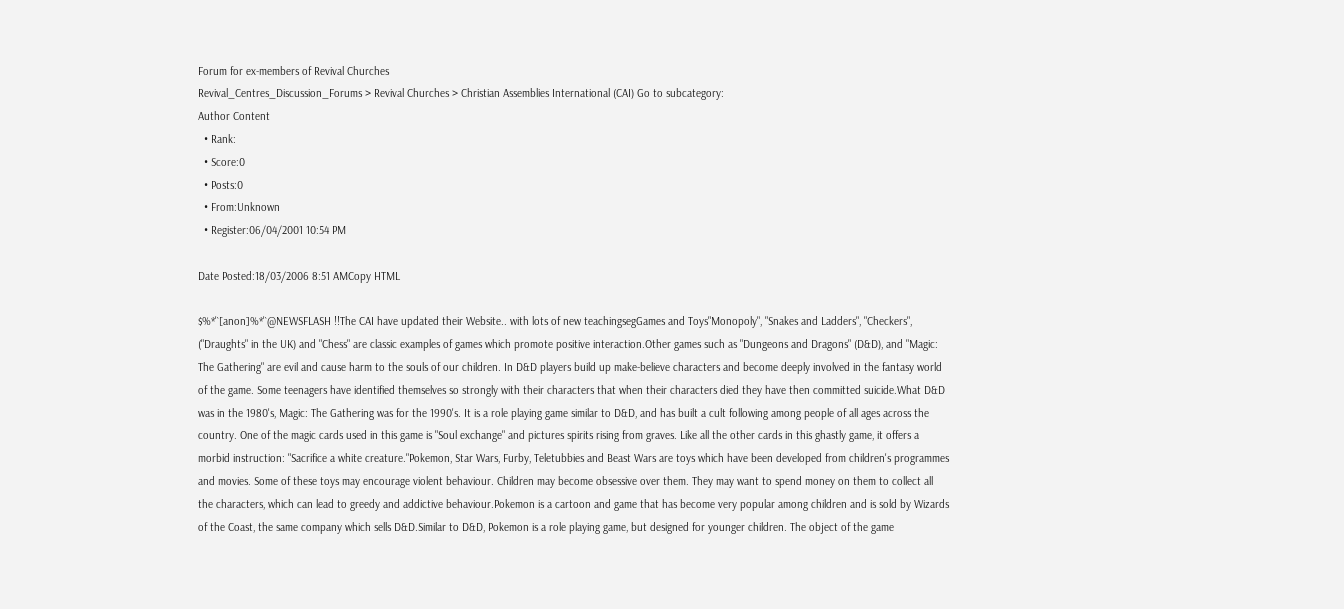Forum for ex-members of Revival Churches
Revival_Centres_Discussion_Forums > Revival Churches > Christian Assemblies International (CAI) Go to subcategory:
Author Content
  • Rank:
  • Score:0
  • Posts:0
  • From:Unknown
  • Register:06/04/2001 10:54 PM

Date Posted:18/03/2006 8:51 AMCopy HTML

$%*'`[anon]%*'`@NEWSFLASH !!The CAI have updated their Website.. with lots of new teachingsegGames and Toys"Monopoly", "Snakes and Ladders", "Checkers", ("Draughts" in the UK) and "Chess" are classic examples of games which promote positive interaction.Other games such as "Dungeons and Dragons" (D&D), and "Magic: The Gathering" are evil and cause harm to the souls of our children. In D&D players build up make-believe characters and become deeply involved in the fantasy world of the game. Some teenagers have identified themselves so strongly with their characters that when their characters died they have then committed suicide.What D&D was in the 1980's, Magic: The Gathering was for the 1990's. It is a role playing game similar to D&D, and has built a cult following among people of all ages across the country. One of the magic cards used in this game is "Soul exchange" and pictures spirits rising from graves. Like all the other cards in this ghastly game, it offers a morbid instruction: "Sacrifice a white creature."Pokemon, Star Wars, Furby, Teletubbies and Beast Wars are toys which have been developed from children's programmes and movies. Some of these toys may encourage violent behaviour. Children may become obsessive over them. They may want to spend money on them to collect all the characters, which can lead to greedy and addictive behaviour.Pokemon is a cartoon and game that has become very popular among children and is sold by Wizards of the Coast, the same company which sells D&D.Similar to D&D, Pokemon is a role playing game, but designed for younger children. The object of the game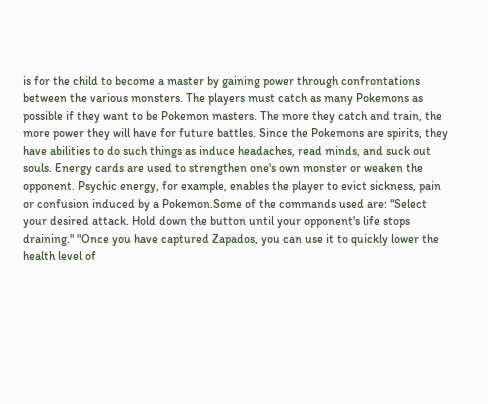is for the child to become a master by gaining power through confrontations between the various monsters. The players must catch as many Pokemons as possible if they want to be Pokemon masters. The more they catch and train, the more power they will have for future battles. Since the Pokemons are spirits, they have abilities to do such things as induce headaches, read minds, and suck out souls. Energy cards are used to strengthen one's own monster or weaken the opponent. Psychic energy, for example, enables the player to evict sickness, pain or confusion induced by a Pokemon.Some of the commands used are: "Select your desired attack. Hold down the button until your opponent's life stops draining." "Once you have captured Zapados, you can use it to quickly lower the health level of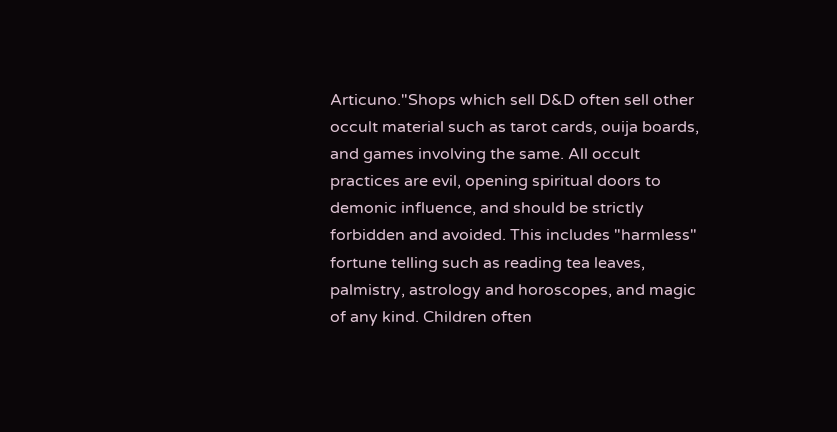Articuno."Shops which sell D&D often sell other occult material such as tarot cards, ouija boards, and games involving the same. All occult practices are evil, opening spiritual doors to demonic influence, and should be strictly forbidden and avoided. This includes "harmless" fortune telling such as reading tea leaves, palmistry, astrology and horoscopes, and magic of any kind. Children often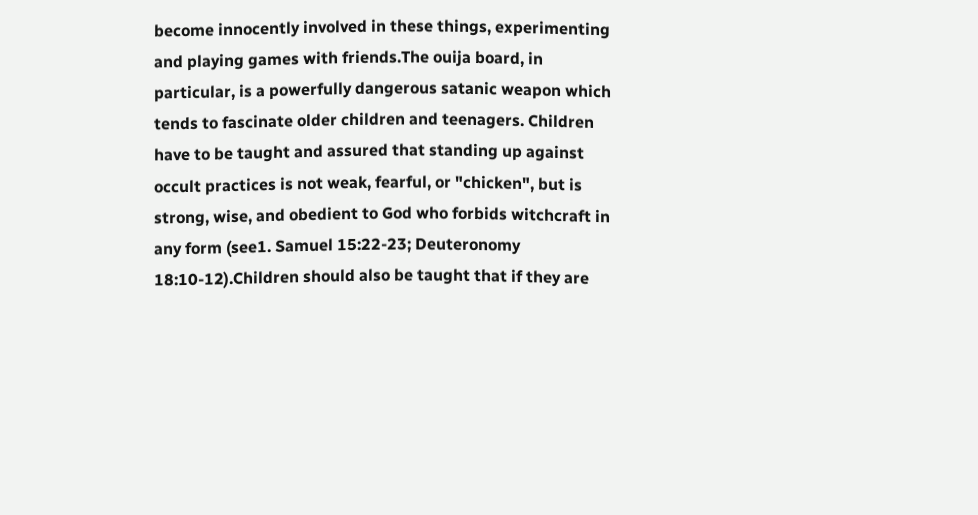become innocently involved in these things, experimenting and playing games with friends.The ouija board, in particular, is a powerfully dangerous satanic weapon which tends to fascinate older children and teenagers. Children have to be taught and assured that standing up against occult practices is not weak, fearful, or "chicken", but is strong, wise, and obedient to God who forbids witchcraft in any form (see1. Samuel 15:22-23; Deuteronomy 18:10-12).Children should also be taught that if they are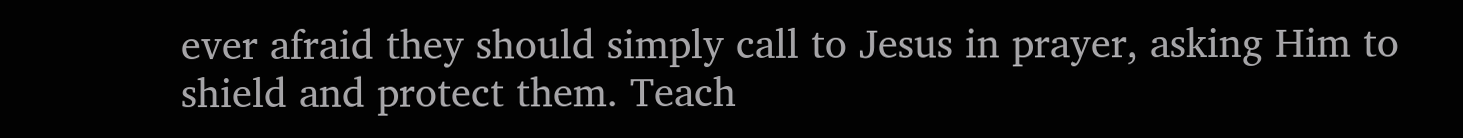ever afraid they should simply call to Jesus in prayer, asking Him to shield and protect them. Teach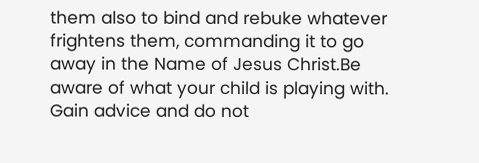them also to bind and rebuke whatever frightens them, commanding it to go away in the Name of Jesus Christ.Be aware of what your child is playing with. Gain advice and do not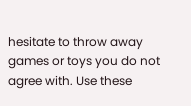hesitate to throw away games or toys you do not agree with. Use these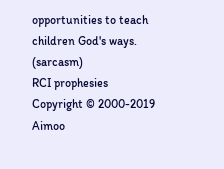opportunities to teach children God's ways. (sarcasm)
RCI prophesies
Copyright © 2000-2019 Aimoo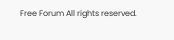Free Forum All rights reserved.